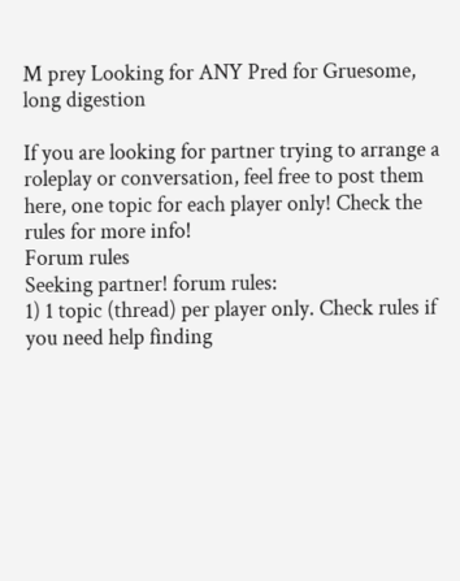M prey Looking for ANY Pred for Gruesome, long digestion

If you are looking for partner trying to arrange a roleplay or conversation, feel free to post them here, one topic for each player only! Check the rules for more info!
Forum rules
Seeking partner! forum rules:
1) 1 topic (thread) per player only. Check rules if you need help finding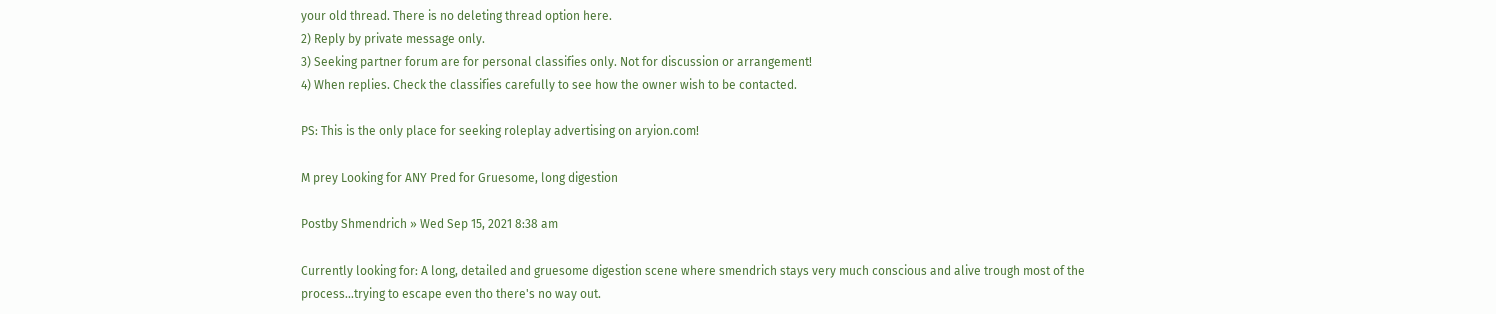your old thread. There is no deleting thread option here.
2) Reply by private message only.
3) Seeking partner forum are for personal classifies only. Not for discussion or arrangement!
4) When replies. Check the classifies carefully to see how the owner wish to be contacted.

PS: This is the only place for seeking roleplay advertising on aryion.com!

M prey Looking for ANY Pred for Gruesome, long digestion

Postby Shmendrich » Wed Sep 15, 2021 8:38 am

Currently looking for: A long, detailed and gruesome digestion scene where smendrich stays very much conscious and alive trough most of the process...trying to escape even tho there's no way out.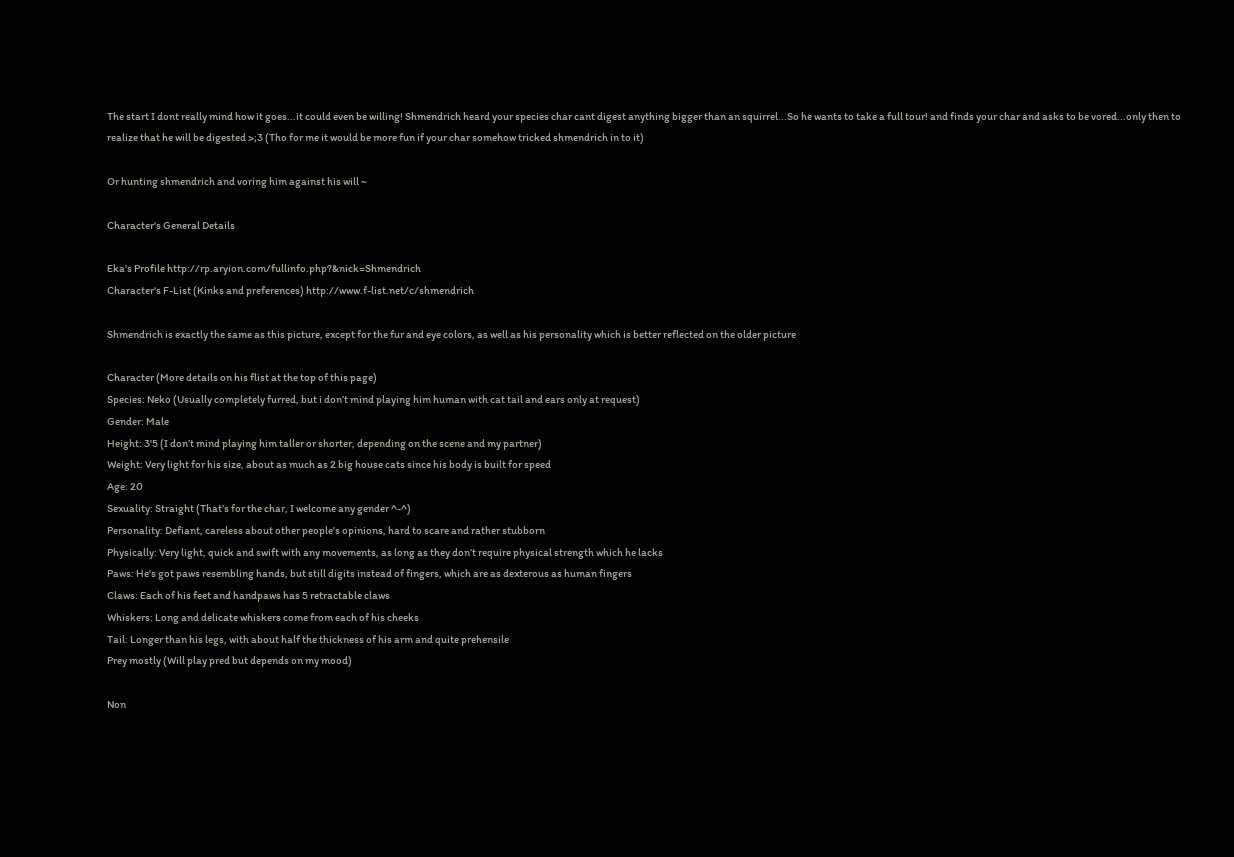The start I dont really mind how it goes...it could even be willing! Shmendrich heard your species char cant digest anything bigger than an squirrel...So he wants to take a full tour! and finds your char and asks to be vored...only then to realize that he will be digested >;3 (Tho for me it would be more fun if your char somehow tricked shmendrich in to it)

Or hunting shmendrich and voring him against his will ~

Character's General Details

Eka's Profile http://rp.aryion.com/fullinfo.php?&nick=Shmendrich
Character's F-List (Kinks and preferences) http://www.f-list.net/c/shmendrich

Shmendrich is exactly the same as this picture, except for the fur and eye colors, as well as his personality which is better reflected on the older picture

Character (More details on his flist at the top of this page)
Species: Neko (Usually completely furred, but i don’t mind playing him human with cat tail and ears only at request)
Gender: Male
Height: 3'5 (I don’t mind playing him taller or shorter, depending on the scene and my partner)
Weight: Very light for his size, about as much as 2 big house cats since his body is built for speed
Age: 20
Sexuality: Straight (That’s for the char, I welcome any gender ^-^)
Personality: Defiant, careless about other people's opinions, hard to scare and rather stubborn
Physically: Very light, quick and swift with any movements, as long as they don’t require physical strength which he lacks
Paws: He's got paws resembling hands, but still digits instead of fingers, which are as dexterous as human fingers
Claws: Each of his feet and handpaws has 5 retractable claws
Whiskers: Long and delicate whiskers come from each of his cheeks
Tail: Longer than his legs, with about half the thickness of his arm and quite prehensile
Prey mostly (Will play pred but depends on my mood)

Non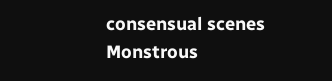consensual scenes
Monstrous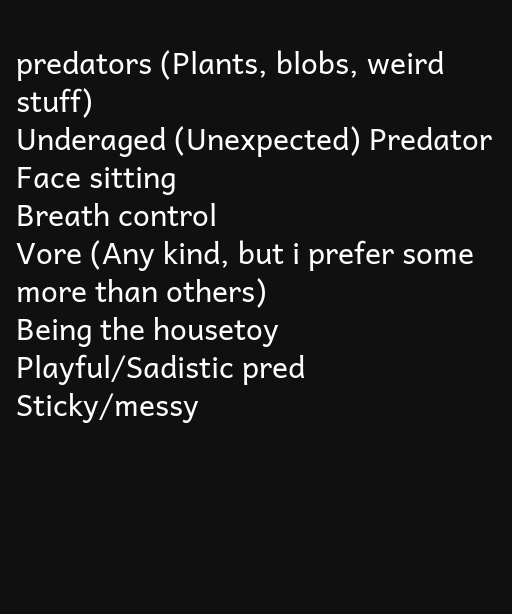predators (Plants, blobs, weird stuff)
Underaged (Unexpected) Predator
Face sitting
Breath control
Vore (Any kind, but i prefer some more than others)
Being the housetoy
Playful/Sadistic pred
Sticky/messy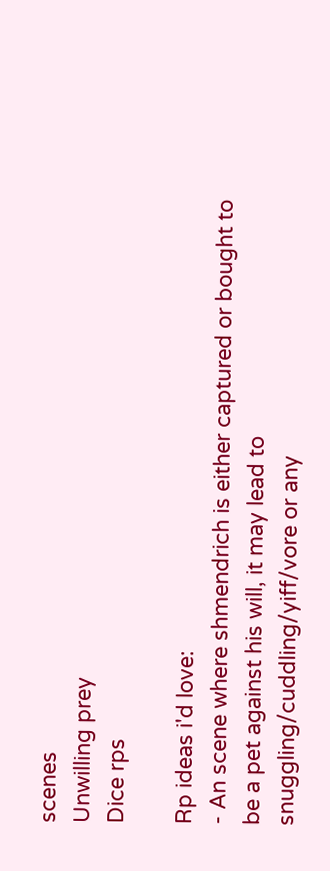scenes
Unwilling prey
Dice rps

Rp ideas i'd love:
- An scene where shmendrich is either captured or bought to be a pet against his will, it may lead to snuggling/cuddling/yiff/vore or any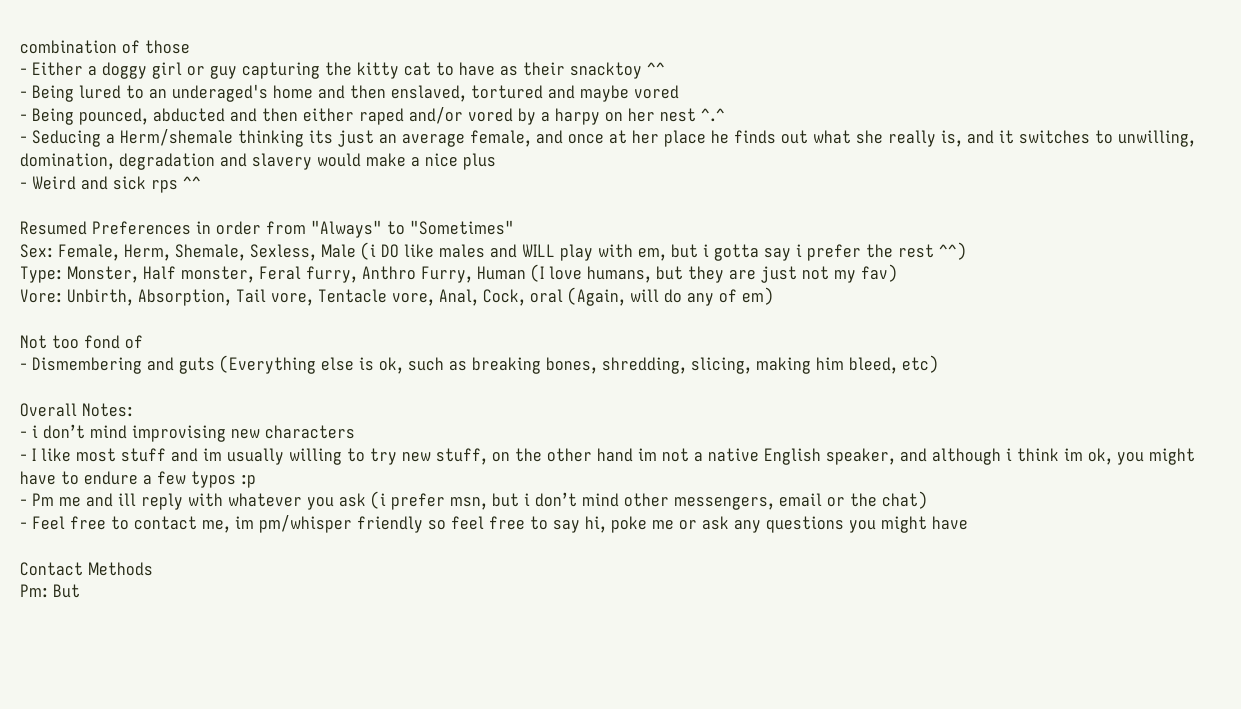combination of those
- Either a doggy girl or guy capturing the kitty cat to have as their snacktoy ^^
- Being lured to an underaged's home and then enslaved, tortured and maybe vored
- Being pounced, abducted and then either raped and/or vored by a harpy on her nest ^.^
- Seducing a Herm/shemale thinking its just an average female, and once at her place he finds out what she really is, and it switches to unwilling, domination, degradation and slavery would make a nice plus
- Weird and sick rps ^^

Resumed Preferences in order from "Always" to "Sometimes"
Sex: Female, Herm, Shemale, Sexless, Male (i DO like males and WILL play with em, but i gotta say i prefer the rest ^^)
Type: Monster, Half monster, Feral furry, Anthro Furry, Human (I love humans, but they are just not my fav)
Vore: Unbirth, Absorption, Tail vore, Tentacle vore, Anal, Cock, oral (Again, will do any of em)

Not too fond of
- Dismembering and guts (Everything else is ok, such as breaking bones, shredding, slicing, making him bleed, etc)

Overall Notes:
- i don’t mind improvising new characters
- I like most stuff and im usually willing to try new stuff, on the other hand im not a native English speaker, and although i think im ok, you might have to endure a few typos :p
- Pm me and ill reply with whatever you ask (i prefer msn, but i don’t mind other messengers, email or the chat)
- Feel free to contact me, im pm/whisper friendly so feel free to say hi, poke me or ask any questions you might have

Contact Methods
Pm: But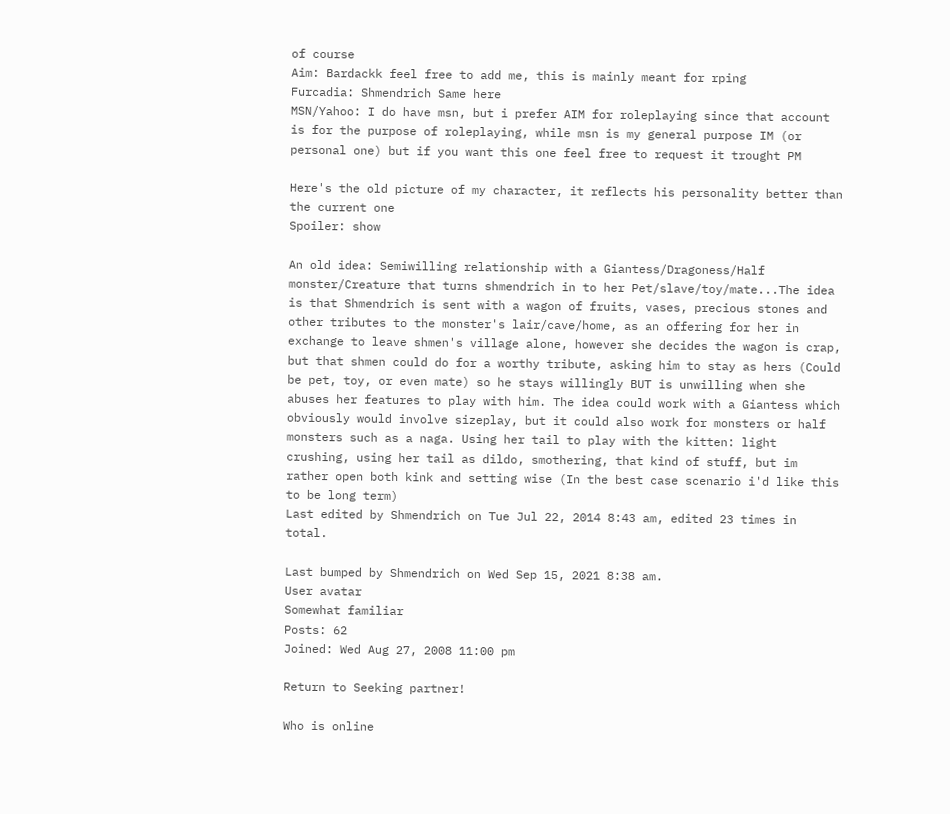of course
Aim: Bardackk feel free to add me, this is mainly meant for rping
Furcadia: Shmendrich Same here
MSN/Yahoo: I do have msn, but i prefer AIM for roleplaying since that account is for the purpose of roleplaying, while msn is my general purpose IM (or personal one) but if you want this one feel free to request it trought PM

Here's the old picture of my character, it reflects his personality better than the current one
Spoiler: show

An old idea: Semiwilling relationship with a Giantess/Dragoness/Half monster/Creature that turns shmendrich in to her Pet/slave/toy/mate...The idea is that Shmendrich is sent with a wagon of fruits, vases, precious stones and other tributes to the monster's lair/cave/home, as an offering for her in exchange to leave shmen's village alone, however she decides the wagon is crap, but that shmen could do for a worthy tribute, asking him to stay as hers (Could be pet, toy, or even mate) so he stays willingly BUT is unwilling when she abuses her features to play with him. The idea could work with a Giantess which obviously would involve sizeplay, but it could also work for monsters or half monsters such as a naga. Using her tail to play with the kitten: light crushing, using her tail as dildo, smothering, that kind of stuff, but im rather open both kink and setting wise (In the best case scenario i'd like this to be long term)
Last edited by Shmendrich on Tue Jul 22, 2014 8:43 am, edited 23 times in total.

Last bumped by Shmendrich on Wed Sep 15, 2021 8:38 am.
User avatar
Somewhat familiar
Posts: 62
Joined: Wed Aug 27, 2008 11:00 pm

Return to Seeking partner!

Who is online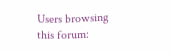Users browsing this forum: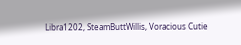Libra1202, SteamButtWillis, Voracious Cutie